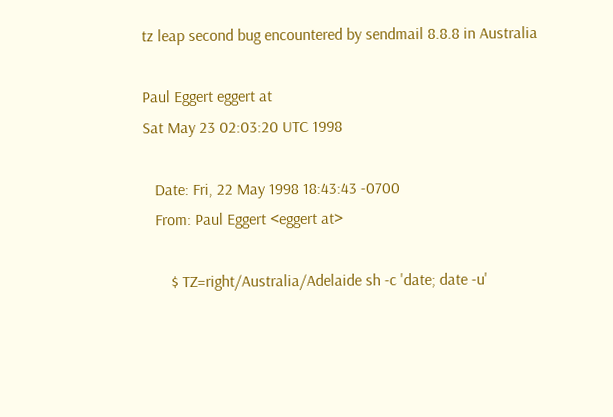tz leap second bug encountered by sendmail 8.8.8 in Australia

Paul Eggert eggert at
Sat May 23 02:03:20 UTC 1998

   Date: Fri, 22 May 1998 18:43:43 -0700
   From: Paul Eggert <eggert at>

       $ TZ=right/Australia/Adelaide sh -c 'date; date -u'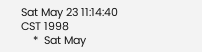Sat May 23 11:14:40 CST 1998
    *  Sat May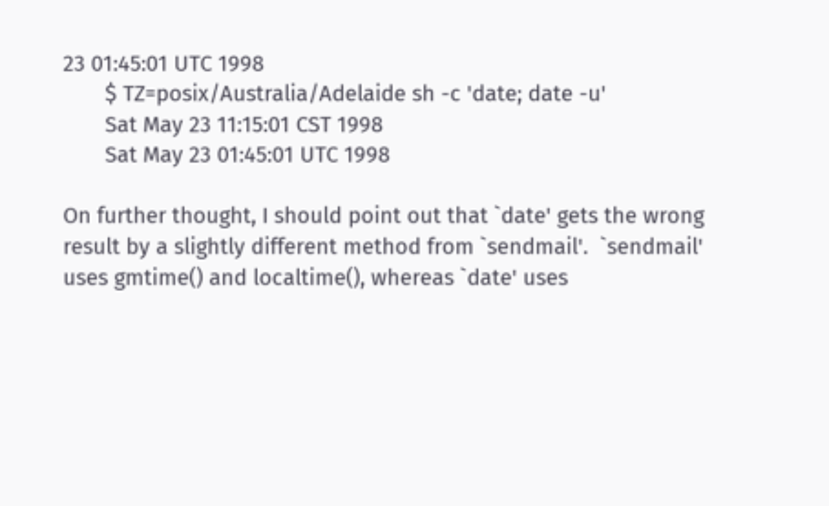23 01:45:01 UTC 1998
       $ TZ=posix/Australia/Adelaide sh -c 'date; date -u'
       Sat May 23 11:15:01 CST 1998
       Sat May 23 01:45:01 UTC 1998

On further thought, I should point out that `date' gets the wrong
result by a slightly different method from `sendmail'.  `sendmail'
uses gmtime() and localtime(), whereas `date' uses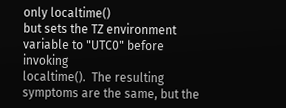only localtime()
but sets the TZ environment variable to "UTC0" before invoking
localtime().  The resulting symptoms are the same, but the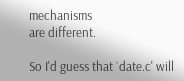mechanisms
are different.

So I'd guess that `date.c' will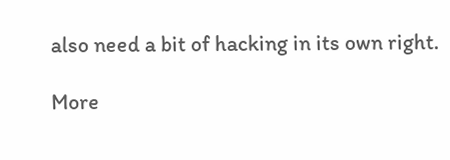also need a bit of hacking in its own right.

More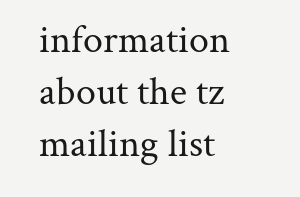information about the tz mailing list